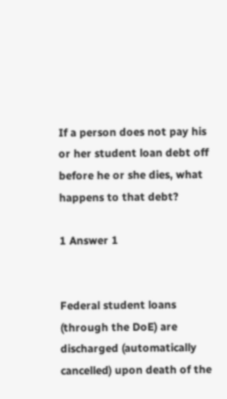If a person does not pay his or her student loan debt off before he or she dies, what happens to that debt?

1 Answer 1


Federal student loans (through the DoE) are discharged (automatically cancelled) upon death of the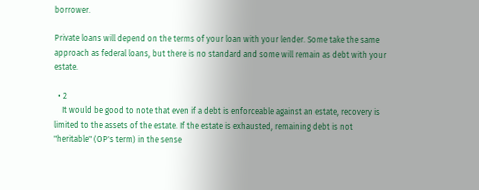borrower.

Private loans will depend on the terms of your loan with your lender. Some take the same approach as federal loans, but there is no standard and some will remain as debt with your estate.

  • 2
    It would be good to note that even if a debt is enforceable against an estate, recovery is limited to the assets of the estate. If the estate is exhausted, remaining debt is not "heritable" (OP's term) in the sense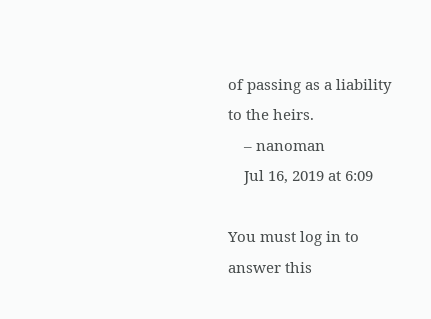of passing as a liability to the heirs.
    – nanoman
    Jul 16, 2019 at 6:09

You must log in to answer this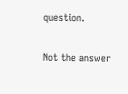question.

Not the answer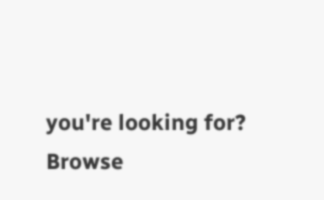you're looking for? Browse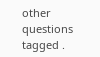other questions tagged .